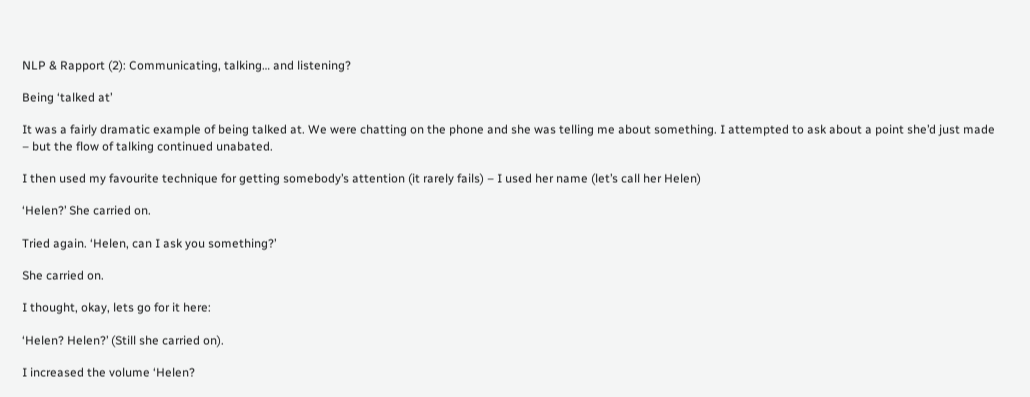NLP & Rapport (2): Communicating, talking… and listening?

Being ‘talked at’

It was a fairly dramatic example of being talked at. We were chatting on the phone and she was telling me about something. I attempted to ask about a point she’d just made – but the flow of talking continued unabated.

I then used my favourite technique for getting somebody’s attention (it rarely fails) – I used her name (let’s call her Helen)

‘Helen?’ She carried on.

Tried again. ‘Helen, can I ask you something?’

She carried on.

I thought, okay, lets go for it here:

‘Helen? Helen?’ (Still she carried on).

I increased the volume ‘Helen?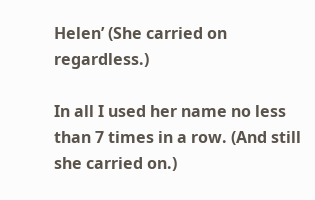Helen’ (She carried on regardless.)

In all I used her name no less than 7 times in a row. (And still she carried on.)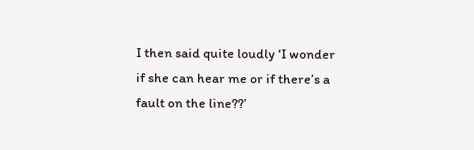I then said quite loudly ‘I wonder if she can hear me or if there’s a fault on the line??’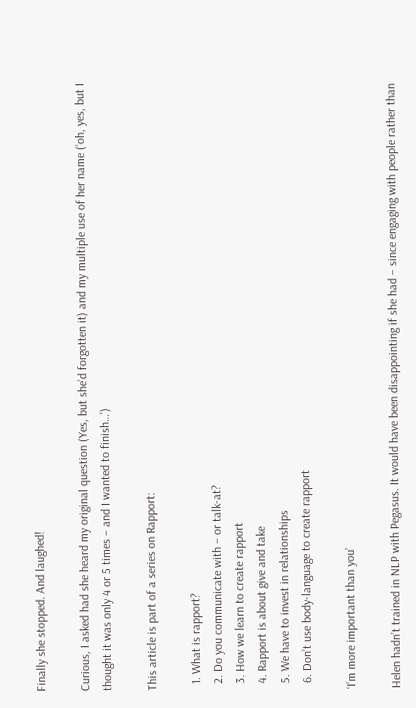Finally she stopped. And laughed!

Curious, I asked had she heard my original question (Yes, but she’d forgotten it) and my multiple use of her name (‘oh, yes, but I thought it was only 4 or 5 times – and I wanted to finish…’)

This article is part of a series on Rapport:

  1. What is rapport?
  2. Do you communicate with – or talk-at?
  3. How we learn to create rapport
  4. Rapport is about give and take
  5. We have to invest in relationships
  6. Don’t use body-language to create rapport

‘I’m more important than you’

Helen hadn’t trained in NLP with Pegasus. It would have been disappointing if she had – since engaging with people rather than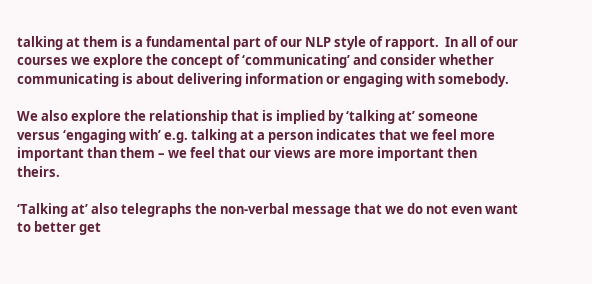talking at them is a fundamental part of our NLP style of rapport.  In all of our courses we explore the concept of ‘communicating’ and consider whether communicating is about delivering information or engaging with somebody.

We also explore the relationship that is implied by ‘talking at’ someone versus ‘engaging with’ e.g. talking at a person indicates that we feel more important than them – we feel that our views are more important then theirs.

‘Talking at’ also telegraphs the non-verbal message that we do not even want to better get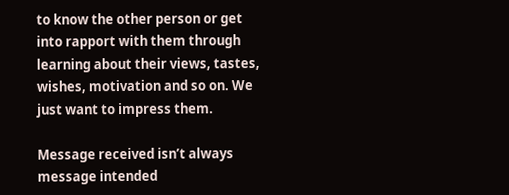to know the other person or get into rapport with them through learning about their views, tastes, wishes, motivation and so on. We just want to impress them.

Message received isn’t always message intended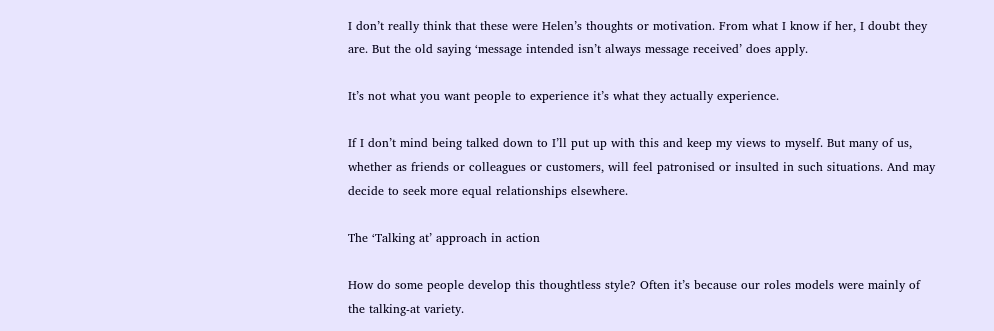I don’t really think that these were Helen’s thoughts or motivation. From what I know if her, I doubt they are. But the old saying ‘message intended isn’t always message received’ does apply.

It’s not what you want people to experience it’s what they actually experience.

If I don’t mind being talked down to I’ll put up with this and keep my views to myself. But many of us, whether as friends or colleagues or customers, will feel patronised or insulted in such situations. And may decide to seek more equal relationships elsewhere.

The ‘Talking at’ approach in action

How do some people develop this thoughtless style? Often it’s because our roles models were mainly of the talking-at variety.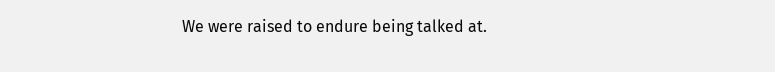We were raised to endure being talked at.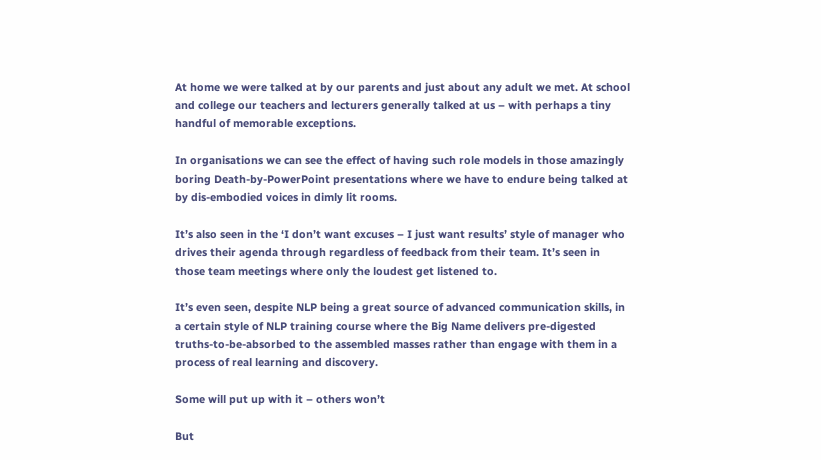At home we were talked at by our parents and just about any adult we met. At school and college our teachers and lecturers generally talked at us – with perhaps a tiny handful of memorable exceptions.

In organisations we can see the effect of having such role models in those amazingly boring Death-by-PowerPoint presentations where we have to endure being talked at by dis-embodied voices in dimly lit rooms.

It’s also seen in the ‘I don’t want excuses – I just want results’ style of manager who drives their agenda through regardless of feedback from their team. It’s seen in those team meetings where only the loudest get listened to.

It’s even seen, despite NLP being a great source of advanced communication skills, in a certain style of NLP training course where the Big Name delivers pre-digested truths-to-be-absorbed to the assembled masses rather than engage with them in a process of real learning and discovery.

Some will put up with it – others won’t

But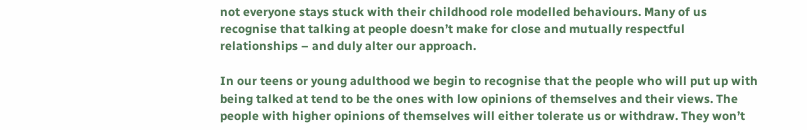not everyone stays stuck with their childhood role modelled behaviours. Many of us recognise that talking at people doesn’t make for close and mutually respectful relationships – and duly alter our approach.

In our teens or young adulthood we begin to recognise that the people who will put up with being talked at tend to be the ones with low opinions of themselves and their views. The people with higher opinions of themselves will either tolerate us or withdraw. They won’t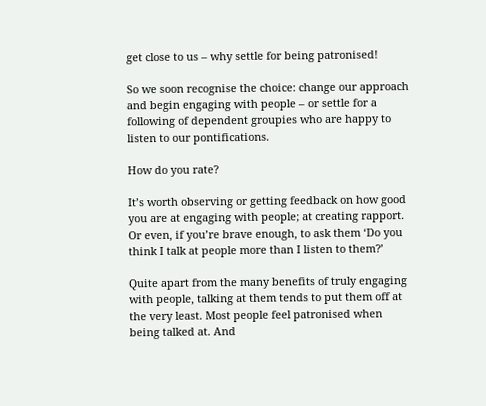get close to us – why settle for being patronised!

So we soon recognise the choice: change our approach and begin engaging with people – or settle for a following of dependent groupies who are happy to listen to our pontifications.

How do you rate?

It’s worth observing or getting feedback on how good you are at engaging with people; at creating rapport. Or even, if you’re brave enough, to ask them ‘Do you think I talk at people more than I listen to them?’

Quite apart from the many benefits of truly engaging with people, talking at them tends to put them off at the very least. Most people feel patronised when being talked at. And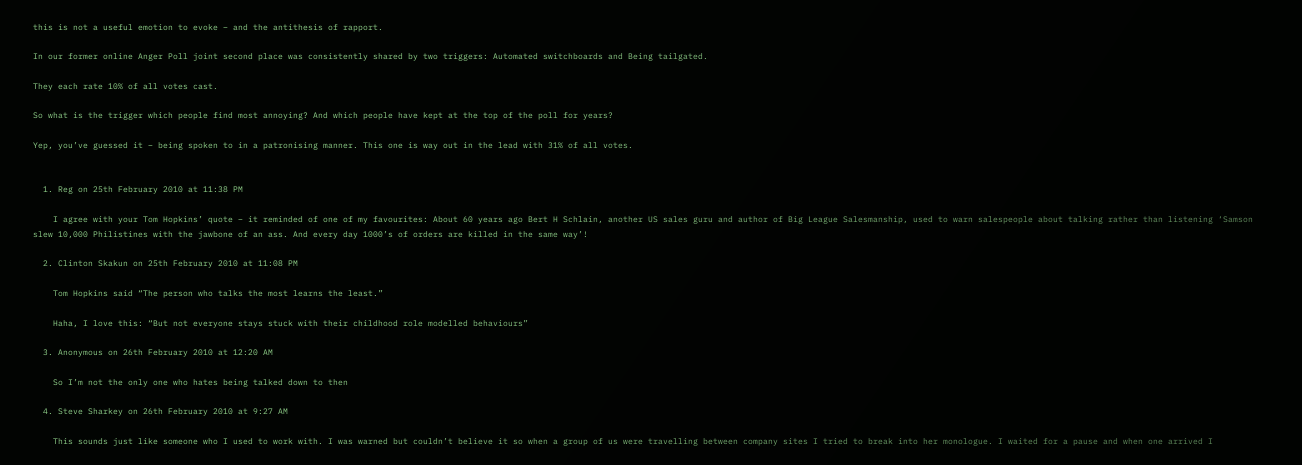this is not a useful emotion to evoke – and the antithesis of rapport.

In our former online Anger Poll joint second place was consistently shared by two triggers: Automated switchboards and Being tailgated.

They each rate 10% of all votes cast.

So what is the trigger which people find most annoying? And which people have kept at the top of the poll for years?

Yep, you’ve guessed it – being spoken to in a patronising manner. This one is way out in the lead with 31% of all votes.


  1. Reg on 25th February 2010 at 11:38 PM

    I agree with your Tom Hopkins’ quote – it reminded of one of my favourites: About 60 years ago Bert H Schlain, another US sales guru and author of Big League Salesmanship, used to warn salespeople about talking rather than listening ‘Samson slew 10,000 Philistines with the jawbone of an ass. And every day 1000’s of orders are killed in the same way’!

  2. Clinton Skakun on 25th February 2010 at 11:08 PM

    Tom Hopkins said “The person who talks the most learns the least.”

    Haha, I love this: “But not everyone stays stuck with their childhood role modelled behaviours”

  3. Anonymous on 26th February 2010 at 12:20 AM

    So I’m not the only one who hates being talked down to then

  4. Steve Sharkey on 26th February 2010 at 9:27 AM

    This sounds just like someone who I used to work with. I was warned but couldn’t believe it so when a group of us were travelling between company sites I tried to break into her monologue. I waited for a pause and when one arrived I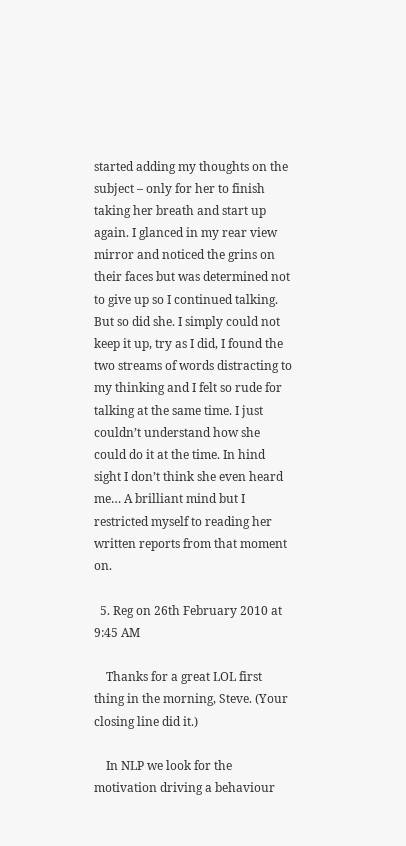started adding my thoughts on the subject – only for her to finish taking her breath and start up again. I glanced in my rear view mirror and noticed the grins on their faces but was determined not to give up so I continued talking. But so did she. I simply could not keep it up, try as I did, I found the two streams of words distracting to my thinking and I felt so rude for talking at the same time. I just couldn’t understand how she could do it at the time. In hind sight I don’t think she even heard me… A brilliant mind but I restricted myself to reading her written reports from that moment on.

  5. Reg on 26th February 2010 at 9:45 AM

    Thanks for a great LOL first thing in the morning, Steve. (Your closing line did it.)

    In NLP we look for the motivation driving a behaviour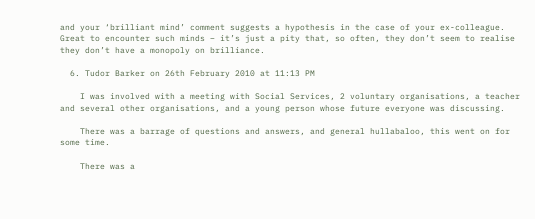and your ‘brilliant mind’ comment suggests a hypothesis in the case of your ex-colleague. Great to encounter such minds – it’s just a pity that, so often, they don’t seem to realise they don’t have a monopoly on brilliance.

  6. Tudor Barker on 26th February 2010 at 11:13 PM

    I was involved with a meeting with Social Services, 2 voluntary organisations, a teacher and several other organisations, and a young person whose future everyone was discussing.

    There was a barrage of questions and answers, and general hullabaloo, this went on for some time.

    There was a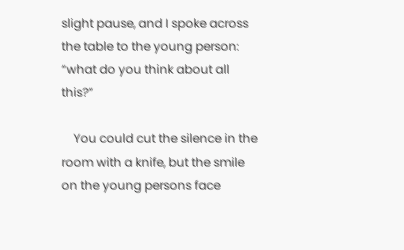slight pause, and I spoke across the table to the young person: “what do you think about all this?”

    You could cut the silence in the room with a knife, but the smile on the young persons face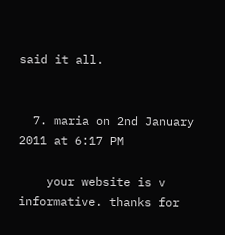said it all.


  7. maria on 2nd January 2011 at 6:17 PM

    your website is v informative. thanks for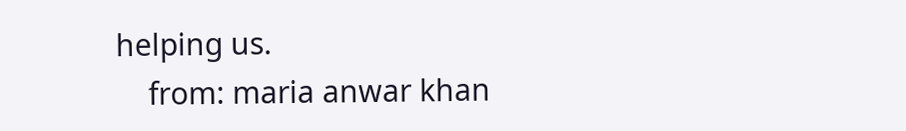helping us.
    from: maria anwar khan